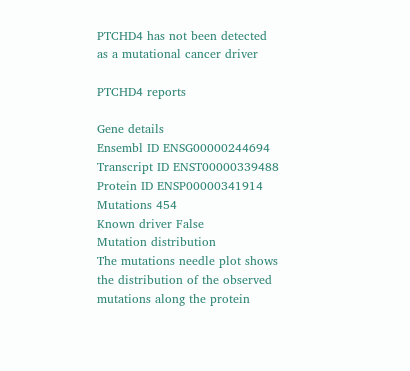PTCHD4 has not been detected as a mutational cancer driver

PTCHD4 reports

Gene details
Ensembl ID ENSG00000244694
Transcript ID ENST00000339488
Protein ID ENSP00000341914
Mutations 454
Known driver False
Mutation distribution
The mutations needle plot shows the distribution of the observed mutations along the protein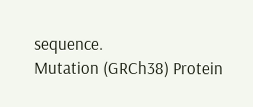sequence.
Mutation (GRCh38) Protein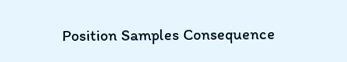Position Samples Consequence